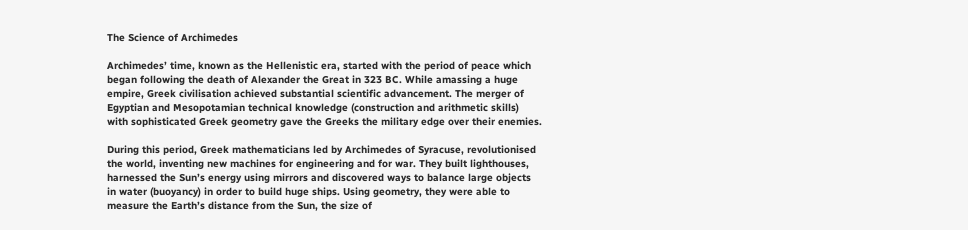The Science of Archimedes

Archimedes’ time, known as the Hellenistic era, started with the period of peace which began following the death of Alexander the Great in 323 BC. While amassing a huge empire, Greek civilisation achieved substantial scientific advancement. The merger of Egyptian and Mesopotamian technical knowledge (construction and arithmetic skills) with sophisticated Greek geometry gave the Greeks the military edge over their enemies.

During this period, Greek mathematicians led by Archimedes of Syracuse, revolutionised the world, inventing new machines for engineering and for war. They built lighthouses, harnessed the Sun’s energy using mirrors and discovered ways to balance large objects in water (buoyancy) in order to build huge ships. Using geometry, they were able to measure the Earth’s distance from the Sun, the size of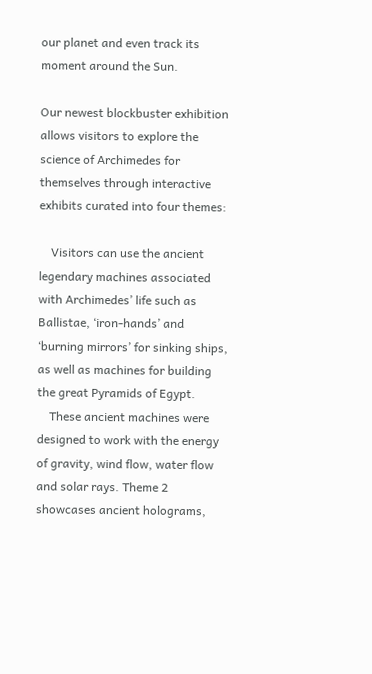our planet and even track its moment around the Sun.

Our newest blockbuster exhibition allows visitors to explore the science of Archimedes for themselves through interactive exhibits curated into four themes:

    Visitors can use the ancient legendary machines associated with Archimedes’ life such as Ballistae, ‘iron-hands’ and ‘burning mirrors’ for sinking ships, as well as machines for building the great Pyramids of Egypt.
    These ancient machines were designed to work with the energy of gravity, wind flow, water flow and solar rays. Theme 2 showcases ancient holograms,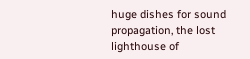huge dishes for sound propagation, the lost lighthouse of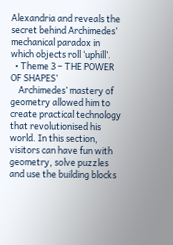Alexandria and reveals the secret behind Archimedes’ mechanical paradox in which objects roll ‘uphill’.
  • Theme 3 – THE POWER OF SHAPES’
    Archimedes’ mastery of geometry allowed him to create practical technology that revolutionised his world. In this section, visitors can have fun with geometry, solve puzzles and use the building blocks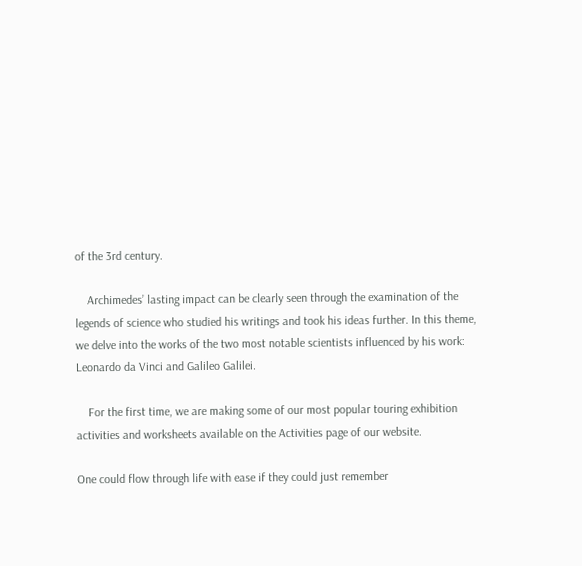of the 3rd century.

    Archimedes’ lasting impact can be clearly seen through the examination of the legends of science who studied his writings and took his ideas further. In this theme, we delve into the works of the two most notable scientists influenced by his work: Leonardo da Vinci and Galileo Galilei.

    For the first time, we are making some of our most popular touring exhibition activities and worksheets available on the Activities page of our website.

One could flow through life with ease if they could just remember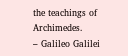the teachings of Archimedes.
– Galileo Galilei